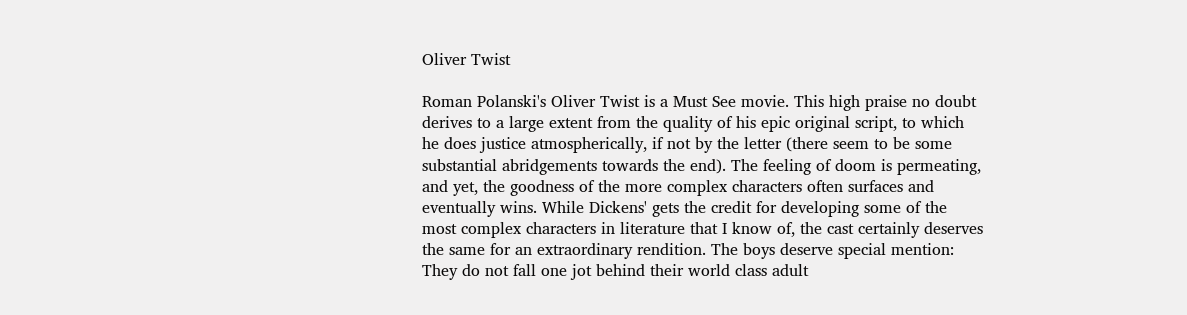Oliver Twist

Roman Polanski's Oliver Twist is a Must See movie. This high praise no doubt derives to a large extent from the quality of his epic original script, to which he does justice atmospherically, if not by the letter (there seem to be some substantial abridgements towards the end). The feeling of doom is permeating, and yet, the goodness of the more complex characters often surfaces and eventually wins. While Dickens' gets the credit for developing some of the most complex characters in literature that I know of, the cast certainly deserves the same for an extraordinary rendition. The boys deserve special mention: They do not fall one jot behind their world class adult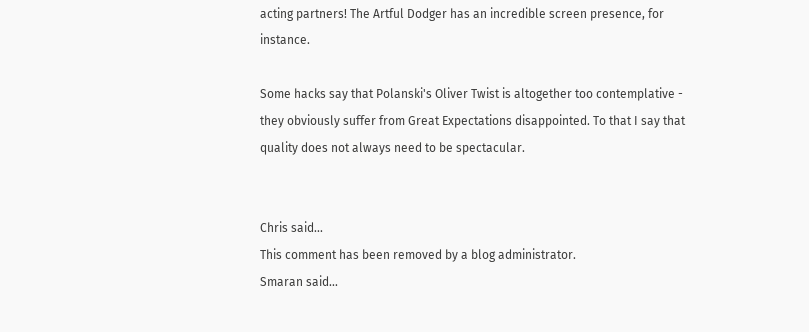acting partners! The Artful Dodger has an incredible screen presence, for instance.

Some hacks say that Polanski's Oliver Twist is altogether too contemplative - they obviously suffer from Great Expectations disappointed. To that I say that quality does not always need to be spectacular.


Chris said...
This comment has been removed by a blog administrator.
Smaran said...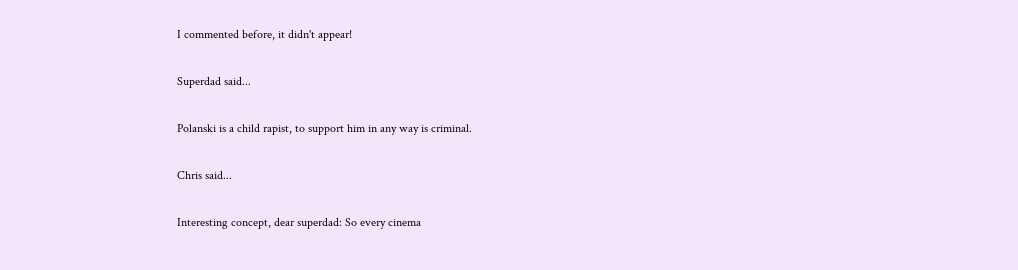I commented before, it didn't appear!

Superdad said...

Polanski is a child rapist, to support him in any way is criminal.

Chris said...

Interesting concept, dear superdad: So every cinema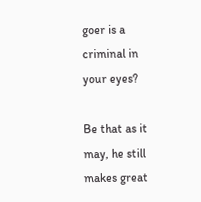goer is a criminal in your eyes?

Be that as it may, he still makes great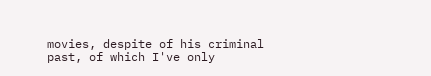movies, despite of his criminal past, of which I've only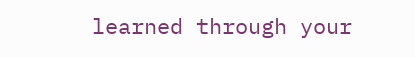learned through your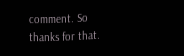comment. So thanks for that.